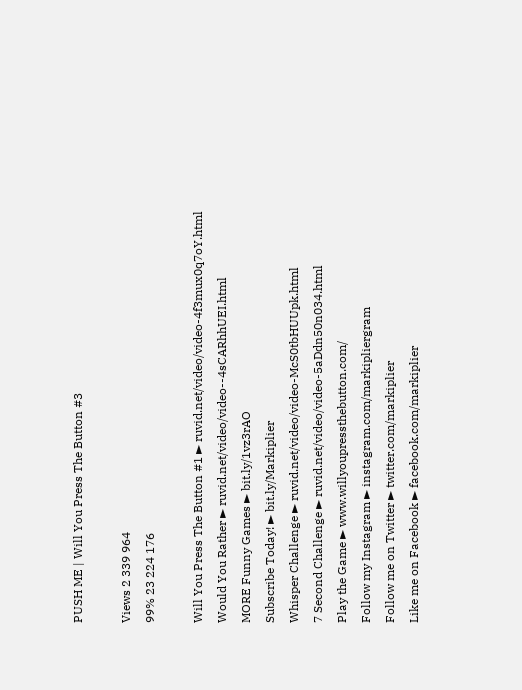PUSH ME | Will You Press The Button #3

Views 2 339 964
99% 23 224 176

Will You Press The Button #1 ► ruvid.net/video/video-4f3mux0q7oY.html
Would You Rather ► ruvid.net/video/video--4sCARhhUEI.html
MORE Funny Games ► bit.ly/1vz3rAO
Subscribe Today! ► bit.ly/Markiplier
Whisper Challenge ► ruvid.net/video/video-McS0tbHUUpk.html
7 Second Challenge ► ruvid.net/video/video-5aDdn50n034.html
Play the Game ► www.willyoupressthebutton.com/
Follow my Instagram ► instagram.com/markipliergram
Follow me on Twitter ► twitter.com/markiplier
Like me on Facebook ► facebook.com/markiplier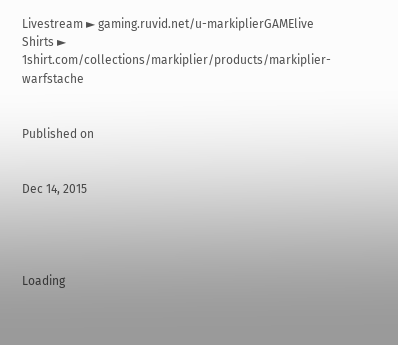Livestream ► gaming.ruvid.net/u-markiplierGAMElive
Shirts ► 1shirt.com/collections/markiplier/products/markiplier-warfstache


Published on


Dec 14, 2015




Loading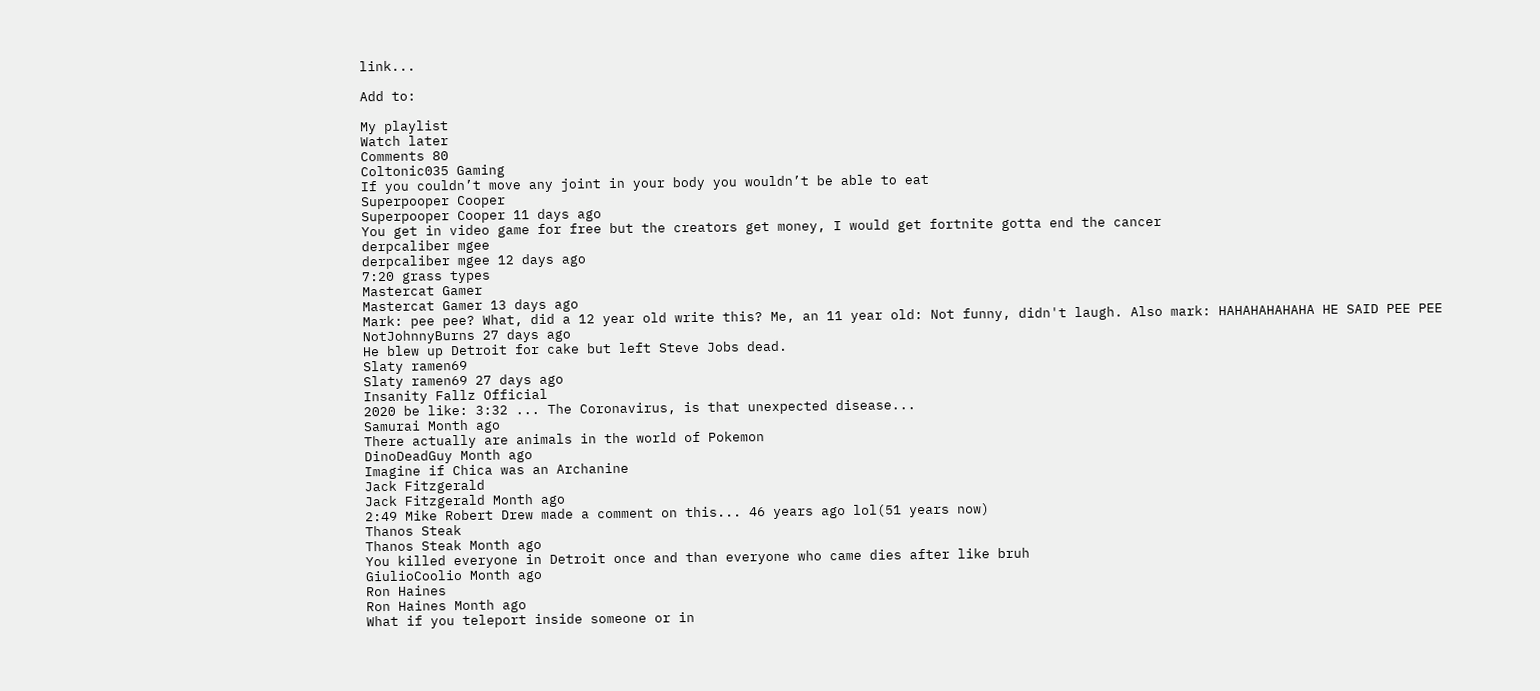link...

Add to:

My playlist
Watch later
Comments 80
Coltonic035 Gaming
If you couldn’t move any joint in your body you wouldn’t be able to eat
Superpooper Cooper
Superpooper Cooper 11 days ago
You get in video game for free but the creators get money, I would get fortnite gotta end the cancer
derpcaliber mgee
derpcaliber mgee 12 days ago
7:20 grass types
Mastercat Gamer
Mastercat Gamer 13 days ago
Mark: pee pee? What, did a 12 year old write this? Me, an 11 year old: Not funny, didn't laugh. Also mark: HAHAHAHAHAHA HE SAID PEE PEE
NotJohnnyBurns 27 days ago
He blew up Detroit for cake but left Steve Jobs dead.
Slaty ramen69
Slaty ramen69 27 days ago
Insanity Fallz Official
2020 be like: 3:32 ... The Coronavirus, is that unexpected disease...
Samurai Month ago
There actually are animals in the world of Pokemon
DinoDeadGuy Month ago
Imagine if Chica was an Archanine
Jack Fitzgerald
Jack Fitzgerald Month ago
2:49 Mike Robert Drew made a comment on this... 46 years ago lol(51 years now)
Thanos Steak
Thanos Steak Month ago
You killed everyone in Detroit once and than everyone who came dies after like bruh
GiulioCoolio Month ago
Ron Haines
Ron Haines Month ago
What if you teleport inside someone or in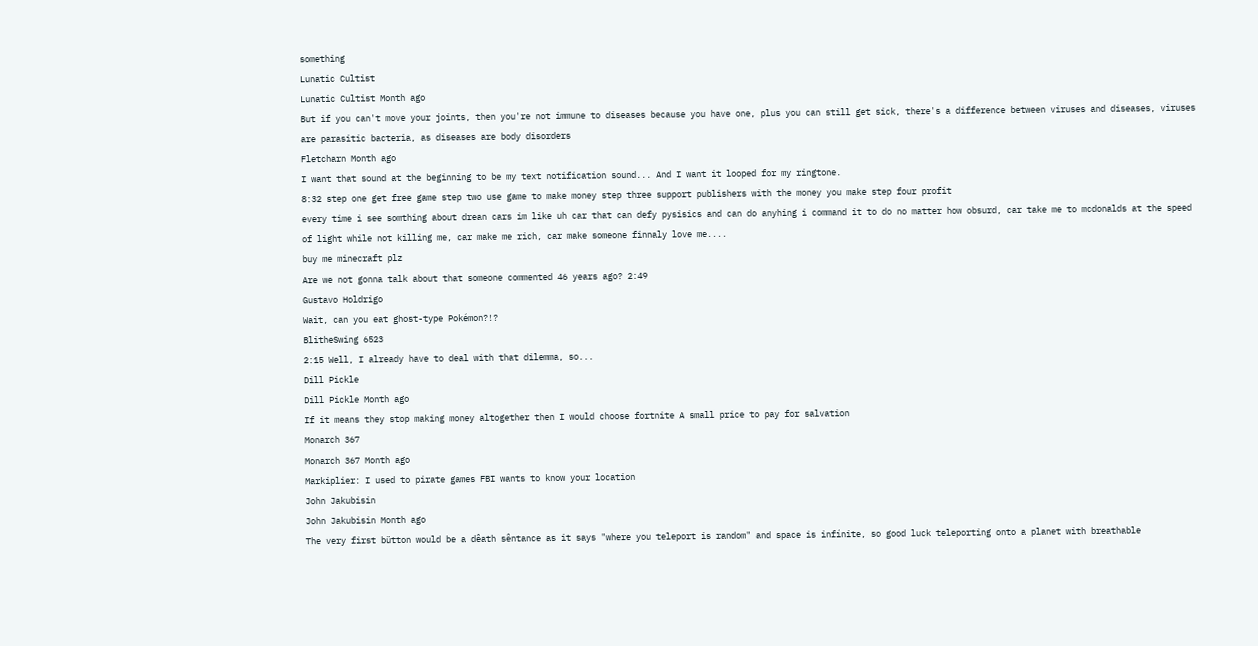something
Lunatic Cultist
Lunatic Cultist Month ago
But if you can't move your joints, then you're not immune to diseases because you have one, plus you can still get sick, there's a difference between viruses and diseases, viruses are parasitic bacteria, as diseases are body disorders
Fletcharn Month ago
I want that sound at the beginning to be my text notification sound... And I want it looped for my ringtone.
8:32 step one get free game step two use game to make money step three support publishers with the money you make step four profit
every time i see somthing about drean cars im like uh car that can defy pysisics and can do anyhing i command it to do no matter how obsurd, car take me to mcdonalds at the speed of light while not killing me, car make me rich, car make someone finnaly love me....
buy me minecraft plz
Are we not gonna talk about that someone commented 46 years ago? 2:49
Gustavo Holdrigo
Wait, can you eat ghost-type Pokémon?!?
BlitheSwing 6523
2:15 Well, I already have to deal with that dilemma, so...
Dill Pickle
Dill Pickle Month ago
If it means they stop making money altogether then I would choose fortnite A small price to pay for salvation
Monarch 367
Monarch 367 Month ago
Markiplier: I used to pirate games FBI wants to know your location
John Jakubisin
John Jakubisin Month ago
The very first bütton would be a dêath sêntance as it says "where you teleport is random" and space is infínite, so good luck teleporting onto a planet with breathable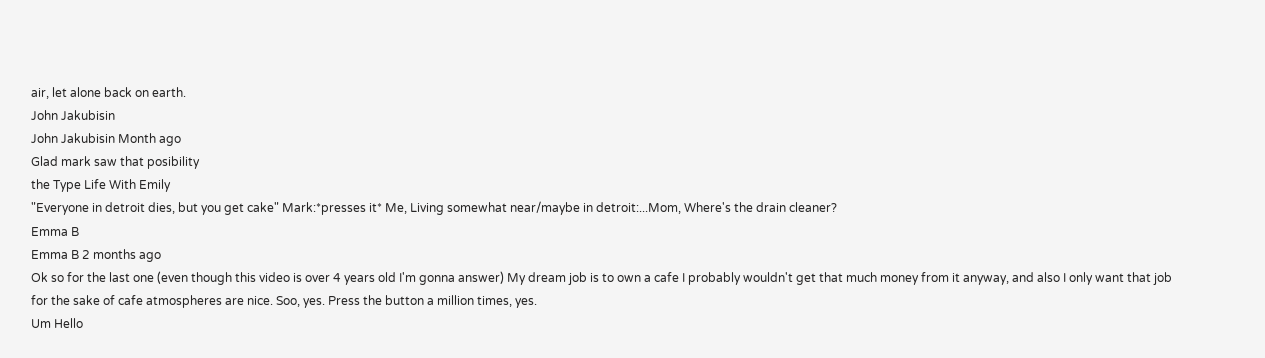air, let alone back on earth.
John Jakubisin
John Jakubisin Month ago
Glad mark saw that posibility
the Type Life With Emily
"Everyone in detroit dies, but you get cake" Mark:*presses it* Me, Living somewhat near/maybe in detroit:...Mom, Where's the drain cleaner?
Emma B
Emma B 2 months ago
Ok so for the last one (even though this video is over 4 years old I'm gonna answer) My dream job is to own a cafe I probably wouldn't get that much money from it anyway, and also I only want that job for the sake of cafe atmospheres are nice. Soo, yes. Press the button a million times, yes.
Um Hello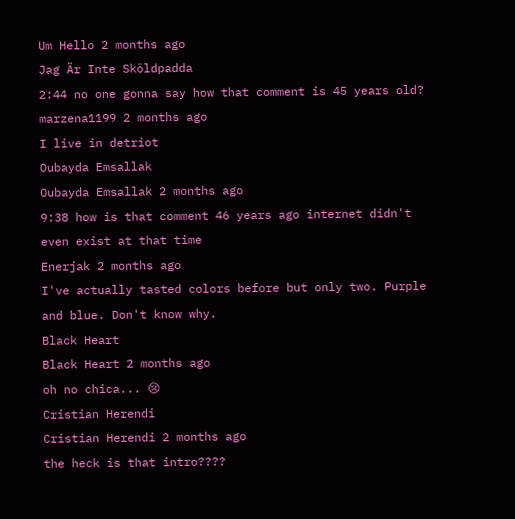Um Hello 2 months ago
Jag Är Inte Sköldpadda
2:44 no one gonna say how that comment is 45 years old?
marzena1199 2 months ago
I live in detriot
Oubayda Emsallak
Oubayda Emsallak 2 months ago
9:38 how is that comment 46 years ago internet didn't even exist at that time
Enerjak 2 months ago
I've actually tasted colors before but only two. Purple and blue. Don't know why.
Black Heart
Black Heart 2 months ago
oh no chica... 😢
Cristian Herendi
Cristian Herendi 2 months ago
the heck is that intro????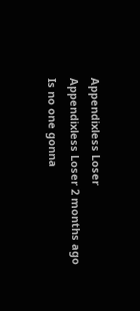Appendixless Loser
Appendixless Loser 2 months ago
Is no one gonna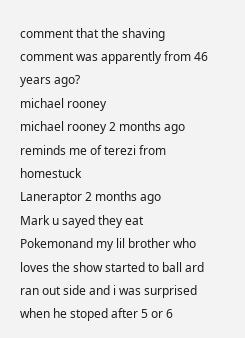comment that the shaving comment was apparently from 46 years ago?
michael rooney
michael rooney 2 months ago
reminds me of terezi from homestuck
Laneraptor 2 months ago
Mark u sayed they eat Pokemonand my lil brother who loves the show started to ball ard ran out side and i was surprised when he stoped after 5 or 6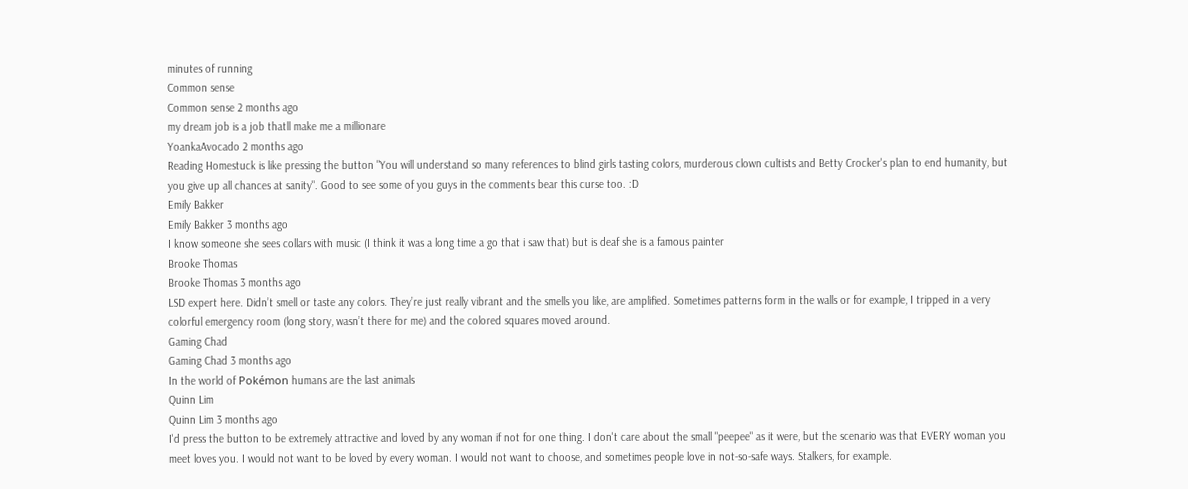minutes of running
Common sense
Common sense 2 months ago
my dream job is a job thatll make me a millionare
YoankaAvocado 2 months ago
Reading Homestuck is like pressing the button "You will understand so many references to blind girls tasting colors, murderous clown cultists and Betty Crocker's plan to end humanity, but you give up all chances at sanity". Good to see some of you guys in the comments bear this curse too. :D
Emily Bakker
Emily Bakker 3 months ago
I know someone she sees collars with music (I think it was a long time a go that i saw that) but is deaf she is a famous painter
Brooke Thomas
Brooke Thomas 3 months ago
LSD expert here. Didn’t smell or taste any colors. They’re just really vibrant and the smells you like, are amplified. Sometimes patterns form in the walls or for example, I tripped in a very colorful emergency room (long story, wasn’t there for me) and the colored squares moved around.
Gaming Chad
Gaming Chad 3 months ago
In the world of Pokémon humans are the last animals
Quinn Lim
Quinn Lim 3 months ago
I'd press the button to be extremely attractive and loved by any woman if not for one thing. I don't care about the small "peepee" as it were, but the scenario was that EVERY woman you meet loves you. I would not want to be loved by every woman. I would not want to choose, and sometimes people love in not-so-safe ways. Stalkers, for example.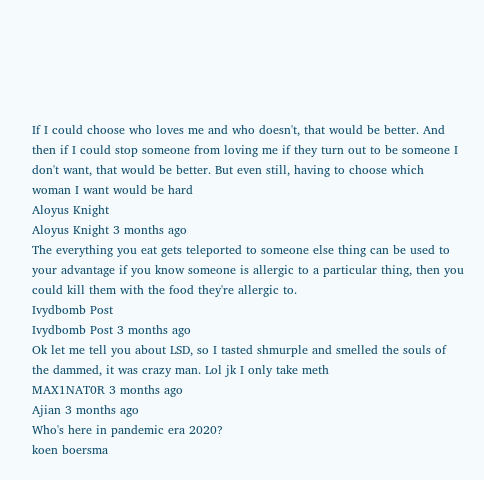If I could choose who loves me and who doesn't, that would be better. And then if I could stop someone from loving me if they turn out to be someone I don't want, that would be better. But even still, having to choose which woman I want would be hard
Aloyus Knight
Aloyus Knight 3 months ago
The everything you eat gets teleported to someone else thing can be used to your advantage if you know someone is allergic to a particular thing, then you could kill them with the food they're allergic to.
Ivydbomb Post
Ivydbomb Post 3 months ago
Ok let me tell you about LSD, so I tasted shmurple and smelled the souls of the dammed, it was crazy man. Lol jk I only take meth
MAX1NAT0R 3 months ago
Ajian 3 months ago
Who's here in pandemic era 2020?
koen boersma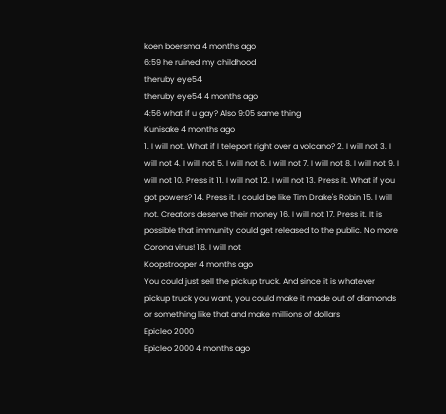koen boersma 4 months ago
6:59 he ruined my childhood
theruby eye54
theruby eye54 4 months ago
4:56 what if u gay? Also 9:05 same thing
Kunisake 4 months ago
1. I will not. What if I teleport right over a volcano? 2. I will not 3. I will not 4. I will not 5. I will not 6. I will not 7. I will not 8. I will not 9. I will not 10. Press it 11. I will not 12. I will not 13. Press it. What if you got powers? 14. Press it. I could be like Tim Drake's Robin 15. I will not. Creators deserve their money 16. I will not 17. Press it. It is possible that immunity could get released to the public. No more Corona virus! 18. I will not
Koopstrooper 4 months ago
You could just sell the pickup truck. And since it is whatever pickup truck you want, you could make it made out of diamonds or something like that and make millions of dollars
Epicleo 2000
Epicleo 2000 4 months ago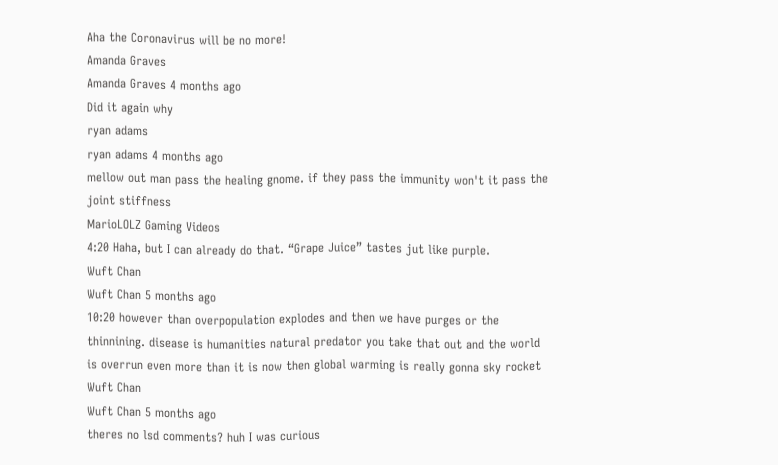Aha the Coronavirus will be no more!
Amanda Graves
Amanda Graves 4 months ago
Did it again why
ryan adams
ryan adams 4 months ago
mellow out man pass the healing gnome. if they pass the immunity won't it pass the joint stiffness
MarioLOLZ Gaming Videos
4:20 Haha, but I can already do that. “Grape Juice” tastes jut like purple.
Wuft Chan
Wuft Chan 5 months ago
10:20 however than overpopulation explodes and then we have purges or the thinnining. disease is humanities natural predator you take that out and the world is overrun even more than it is now then global warming is really gonna sky rocket
Wuft Chan
Wuft Chan 5 months ago
theres no lsd comments? huh I was curious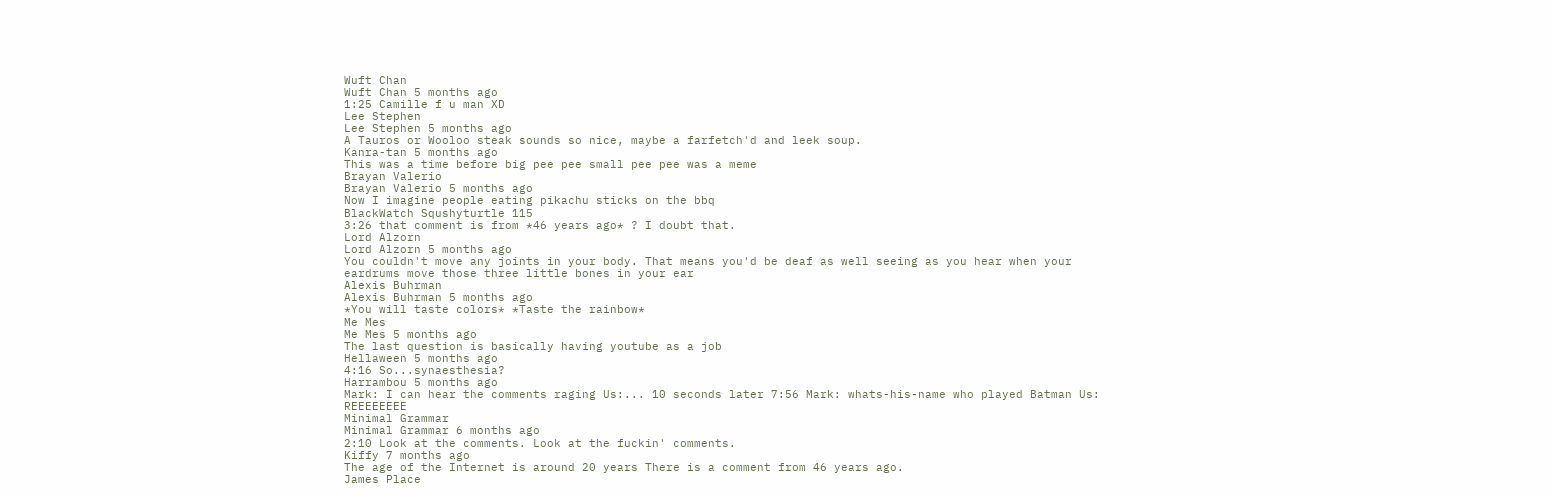Wuft Chan
Wuft Chan 5 months ago
1:25 Camille f u man XD
Lee Stephen
Lee Stephen 5 months ago
A Tauros or Wooloo steak sounds so nice, maybe a farfetch'd and leek soup.
Kanra-tan 5 months ago
This was a time before big pee pee small pee pee was a meme
Brayan Valerio
Brayan Valerio 5 months ago
Now I imagine people eating pikachu sticks on the bbq
BlackWatch Squshyturtle 115
3:26 that comment is from *46 years ago* ? I doubt that.
Lord Alzorn
Lord Alzorn 5 months ago
You couldn't move any joints in your body. That means you'd be deaf as well seeing as you hear when your eardrums move those three little bones in your ear
Alexis Buhrman
Alexis Buhrman 5 months ago
*You will taste colors* *Taste the rainbow*
Me Mes
Me Mes 5 months ago
The last question is basically having youtube as a job
Hellaween 5 months ago
4:16 So...synaesthesia?
Harrambou 5 months ago
Mark: I can hear the comments raging Us:... 10 seconds later 7:56 Mark: whats-his-name who played Batman Us: REEEEEEEE
Minimal Grammar
Minimal Grammar 6 months ago
2:10 Look at the comments. Look at the fuckin' comments.
Kiffy 7 months ago
The age of the Internet is around 20 years There is a comment from 46 years ago.
James Place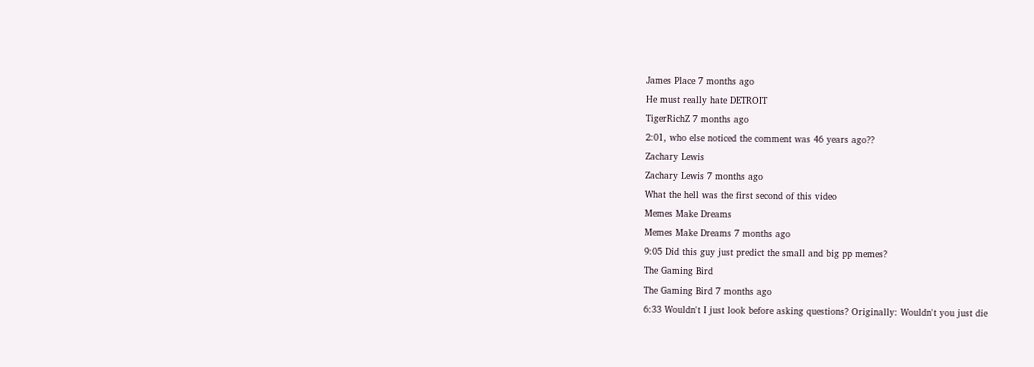James Place 7 months ago
He must really hate DETROIT
TigerRichZ 7 months ago
2:01, who else noticed the comment was 46 years ago??
Zachary Lewis
Zachary Lewis 7 months ago
What the hell was the first second of this video
Memes Make Dreams
Memes Make Dreams 7 months ago
9:05 Did this guy just predict the small and big pp memes?
The Gaming Bird
The Gaming Bird 7 months ago
6:33 Wouldn't I just look before asking questions? Originally: Wouldn't you just die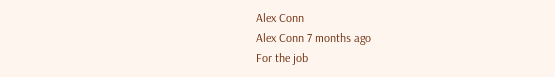Alex Conn
Alex Conn 7 months ago
For the job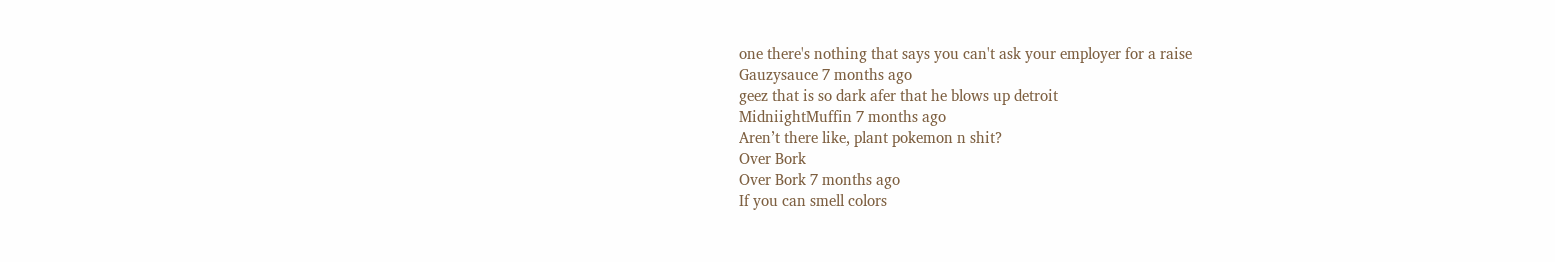one there's nothing that says you can't ask your employer for a raise
Gauzysauce 7 months ago
geez that is so dark afer that he blows up detroit
MidniightMuffin 7 months ago
Aren’t there like, plant pokemon n shit?
Over Bork
Over Bork 7 months ago
If you can smell colors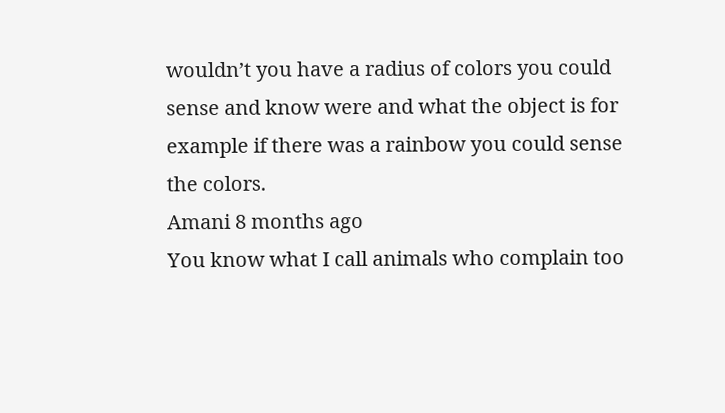wouldn’t you have a radius of colors you could sense and know were and what the object is for example if there was a rainbow you could sense the colors.
Amani 8 months ago
You know what I call animals who complain too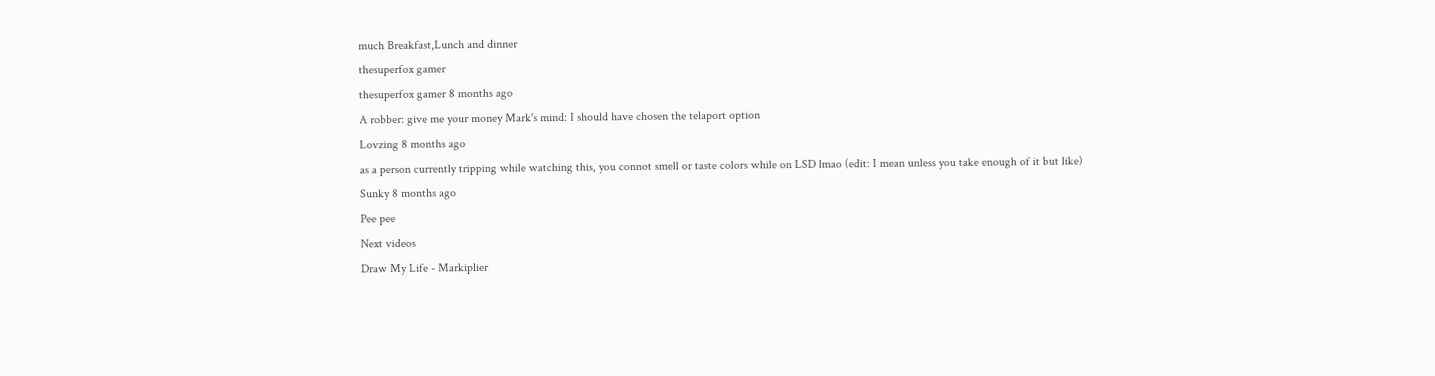much Breakfast,Lunch and dinner
thesuperfox gamer
thesuperfox gamer 8 months ago
A robber: give me your money Mark's mind: I should have chosen the telaport option
Lovzing 8 months ago
as a person currently tripping while watching this, you connot smell or taste colors while on LSD lmao (edit: I mean unless you take enough of it but like)
Sunky 8 months ago
Pee pee
Next videos
Draw My Life - Markiplier